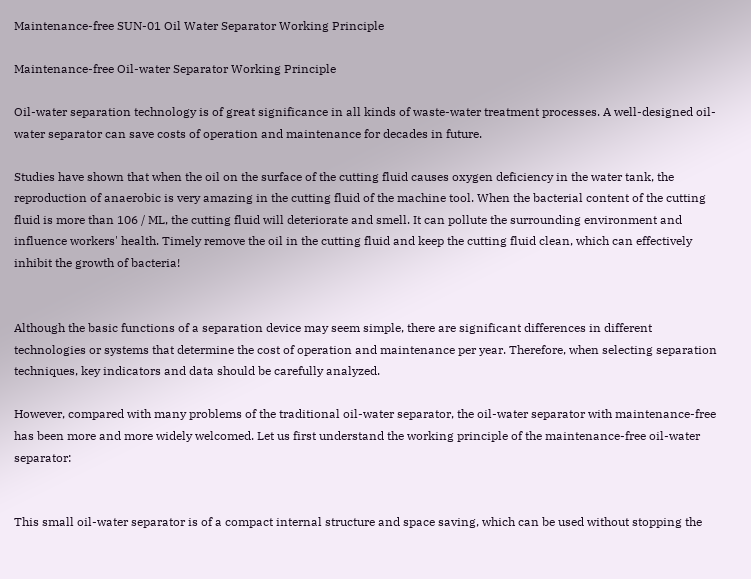Maintenance-free SUN-01 Oil Water Separator Working Principle

Maintenance-free Oil-water Separator Working Principle

Oil-water separation technology is of great significance in all kinds of waste-water treatment processes. A well-designed oil-water separator can save costs of operation and maintenance for decades in future.

Studies have shown that when the oil on the surface of the cutting fluid causes oxygen deficiency in the water tank, the reproduction of anaerobic is very amazing in the cutting fluid of the machine tool. When the bacterial content of the cutting fluid is more than 106 / ML, the cutting fluid will deteriorate and smell. It can pollute the surrounding environment and influence workers' health. Timely remove the oil in the cutting fluid and keep the cutting fluid clean, which can effectively inhibit the growth of bacteria!


Although the basic functions of a separation device may seem simple, there are significant differences in different technologies or systems that determine the cost of operation and maintenance per year. Therefore, when selecting separation techniques, key indicators and data should be carefully analyzed.

However, compared with many problems of the traditional oil-water separator, the oil-water separator with maintenance-free has been more and more widely welcomed. Let us first understand the working principle of the maintenance-free oil-water separator:


This small oil-water separator is of a compact internal structure and space saving, which can be used without stopping the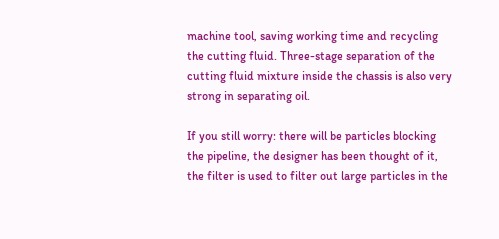machine tool, saving working time and recycling the cutting fluid. Three-stage separation of the cutting fluid mixture inside the chassis is also very strong in separating oil.

If you still worry: there will be particles blocking the pipeline, the designer has been thought of it, the filter is used to filter out large particles in the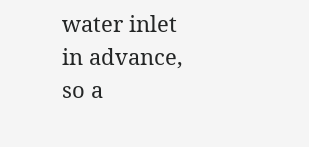water inlet in advance, so a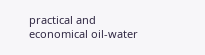practical and economical oil-water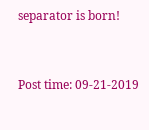separator is born!



Post time: 09-21-2019